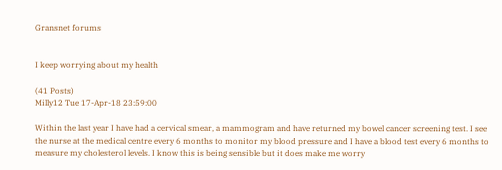Gransnet forums


I keep worrying about my health

(41 Posts)
Milly12 Tue 17-Apr-18 23:59:00

Within the last year I have had a cervical smear, a mammogram and have returned my bowel cancer screening test. I see the nurse at the medical centre every 6 months to monitor my blood pressure and I have a blood test every 6 months to measure my cholesterol levels. I know this is being sensible but it does make me worry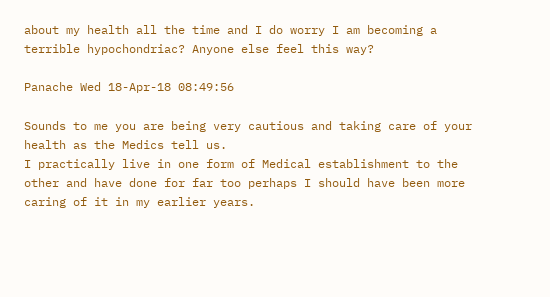about my health all the time and I do worry I am becoming a terrible hypochondriac? Anyone else feel this way?

Panache Wed 18-Apr-18 08:49:56

Sounds to me you are being very cautious and taking care of your health as the Medics tell us.
I practically live in one form of Medical establishment to the other and have done for far too perhaps I should have been more caring of it in my earlier years.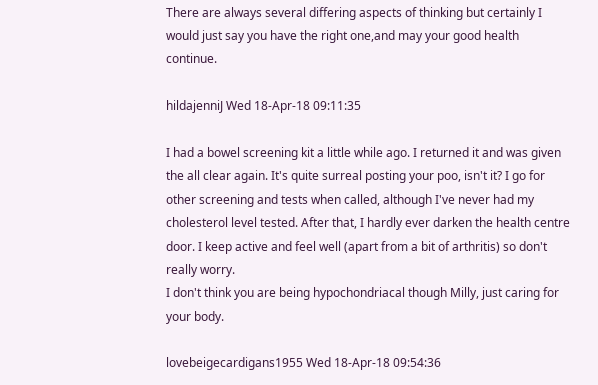There are always several differing aspects of thinking but certainly I would just say you have the right one,and may your good health continue.

hildajenniJ Wed 18-Apr-18 09:11:35

I had a bowel screening kit a little while ago. I returned it and was given the all clear again. It's quite surreal posting your poo, isn't it? I go for other screening and tests when called, although I've never had my cholesterol level tested. After that, I hardly ever darken the health centre door. I keep active and feel well (apart from a bit of arthritis) so don't really worry.
I don't think you are being hypochondriacal though Milly, just caring for your body.

lovebeigecardigans1955 Wed 18-Apr-18 09:54:36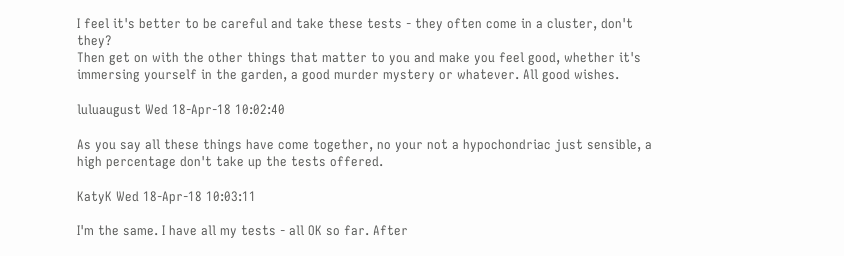I feel it's better to be careful and take these tests - they often come in a cluster, don't they?
Then get on with the other things that matter to you and make you feel good, whether it's immersing yourself in the garden, a good murder mystery or whatever. All good wishes.

luluaugust Wed 18-Apr-18 10:02:40

As you say all these things have come together, no your not a hypochondriac just sensible, a high percentage don't take up the tests offered.

KatyK Wed 18-Apr-18 10:03:11

I'm the same. I have all my tests - all OK so far. After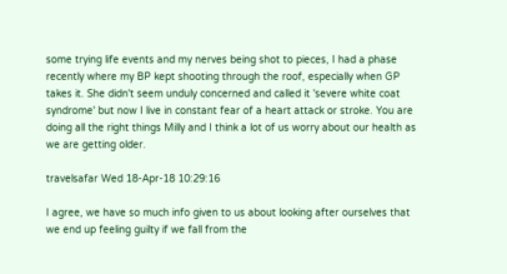some trying life events and my nerves being shot to pieces, I had a phase recently where my BP kept shooting through the roof, especially when GP takes it. She didn't seem unduly concerned and called it 'severe white coat syndrome' but now I live in constant fear of a heart attack or stroke. You are doing all the right things Milly and I think a lot of us worry about our health as we are getting older.

travelsafar Wed 18-Apr-18 10:29:16

I agree, we have so much info given to us about looking after ourselves that we end up feeling guilty if we fall from the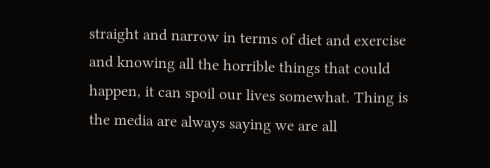straight and narrow in terms of diet and exercise and knowing all the horrible things that could happen, it can spoil our lives somewhat. Thing is the media are always saying we are all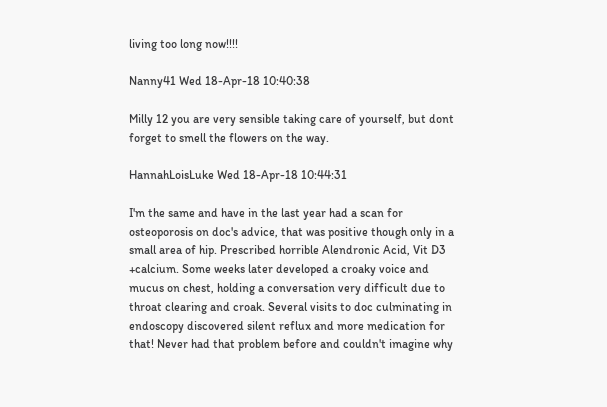living too long now!!!!

Nanny41 Wed 18-Apr-18 10:40:38

Milly 12 you are very sensible taking care of yourself, but dont forget to smell the flowers on the way.

HannahLoisLuke Wed 18-Apr-18 10:44:31

I'm the same and have in the last year had a scan for osteoporosis on doc's advice, that was positive though only in a small area of hip. Prescribed horrible Alendronic Acid, Vit D3 +calcium. Some weeks later developed a croaky voice and mucus on chest, holding a conversation very difficult due to throat clearing and croak. Several visits to doc culminating in endoscopy discovered silent reflux and more medication for that! Never had that problem before and couldn't imagine why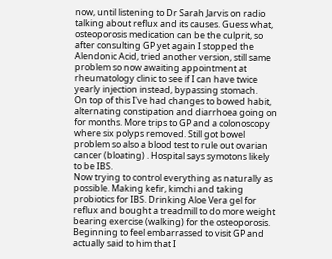now, until listening to Dr Sarah Jarvis on radio talking about reflux and its causes. Guess what, osteoporosis medication can be the culprit, so after consulting GP yet again I stopped the Alendonic Acid, tried another version, still same problem so now awaiting appointment at rheumatology clinic to see if I can have twice yearly injection instead, bypassing stomach.
On top of this I've had changes to bowed habit, alternating constipation and diarrhoea going on for months. More trips to GP and a colonoscopy where six polyps removed. Still got bowel problem so also a blood test to rule out ovarian cancer (bloating) . Hospital says symotons likely to be IBS.
Now trying to control everything as naturally as possible. Making kefir, kimchi and taking probiotics for IBS. Drinking Aloe Vera gel for reflux and bought a treadmill to do more weight bearing exercise (walking) for the osteoporosis.
Beginning to feel embarrassed to visit GP and actually said to him that I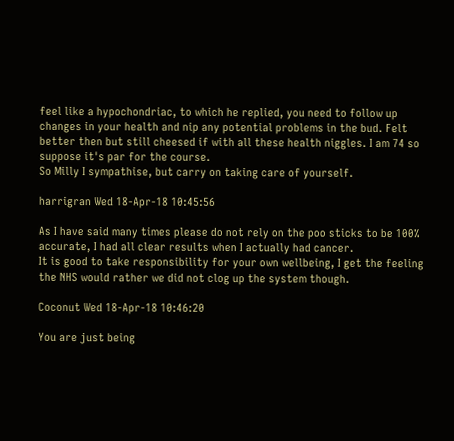feel like a hypochondriac, to which he replied, you need to follow up changes in your health and nip any potential problems in the bud. Felt better then but still cheesed if with all these health niggles. I am 74 so suppose it's par for the course.
So Milly I sympathise, but carry on taking care of yourself.

harrigran Wed 18-Apr-18 10:45:56

As I have said many times please do not rely on the poo sticks to be 100% accurate, I had all clear results when I actually had cancer.
It is good to take responsibility for your own wellbeing, I get the feeling the NHS would rather we did not clog up the system though.

Coconut Wed 18-Apr-18 10:46:20

You are just being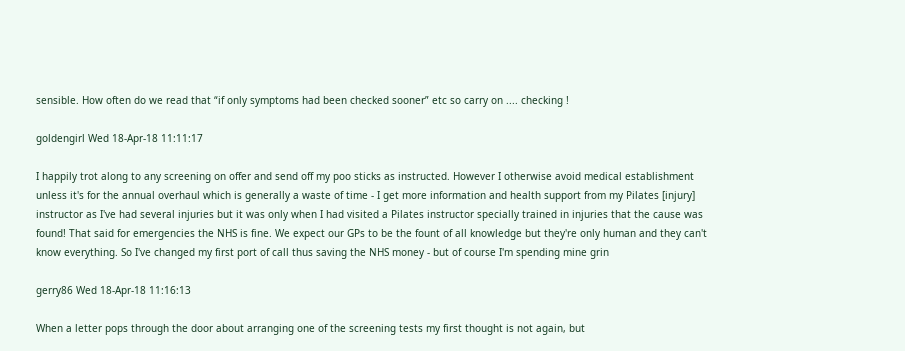sensible. How often do we read that “if only symptoms had been checked sooner” etc so carry on .... checking !

goldengirl Wed 18-Apr-18 11:11:17

I happily trot along to any screening on offer and send off my poo sticks as instructed. However I otherwise avoid medical establishment unless it's for the annual overhaul which is generally a waste of time - I get more information and health support from my Pilates [injury] instructor as I've had several injuries but it was only when I had visited a Pilates instructor specially trained in injuries that the cause was found! That said for emergencies the NHS is fine. We expect our GPs to be the fount of all knowledge but they're only human and they can't know everything. So I've changed my first port of call thus saving the NHS money - but of course I'm spending mine grin

gerry86 Wed 18-Apr-18 11:16:13

When a letter pops through the door about arranging one of the screening tests my first thought is not again, but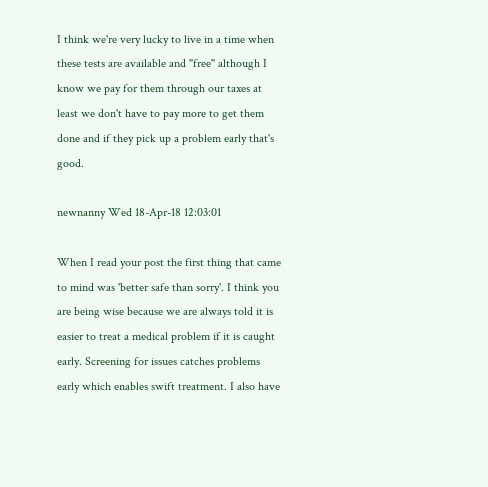I think we're very lucky to live in a time when these tests are available and "free" although I know we pay for them through our taxes at least we don't have to pay more to get them done and if they pick up a problem early that's good.

newnanny Wed 18-Apr-18 12:03:01

When I read your post the first thing that came to mind was 'better safe than sorry'. I think you are being wise because we are always told it is easier to treat a medical problem if it is caught early. Screening for issues catches problems early which enables swift treatment. I also have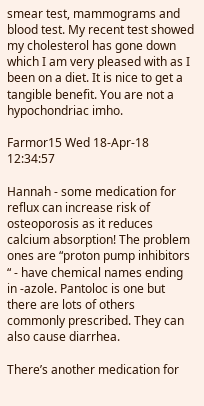smear test, mammograms and blood test. My recent test showed my cholesterol has gone down which I am very pleased with as I been on a diet. It is nice to get a tangible benefit. You are not a hypochondriac imho.

Farmor15 Wed 18-Apr-18 12:34:57

Hannah - some medication for reflux can increase risk of osteoporosis as it reduces calcium absorption! The problem ones are “proton pump inhibitors “ - have chemical names ending in -azole. Pantoloc is one but there are lots of others commonly prescribed. They can also cause diarrhea.

There’s another medication for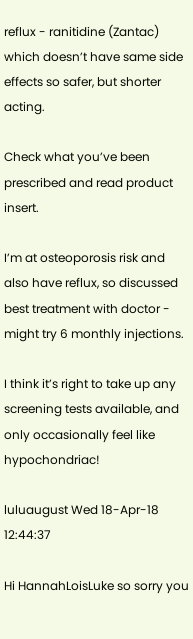reflux - ranitidine (Zantac) which doesn’t have same side effects so safer, but shorter acting.

Check what you’ve been prescribed and read product insert.

I’m at osteoporosis risk and also have reflux, so discussed best treatment with doctor - might try 6 monthly injections.

I think it’s right to take up any screening tests available, and only occasionally feel like hypochondriac!

luluaugust Wed 18-Apr-18 12:44:37

Hi HannahLoisLuke so sorry you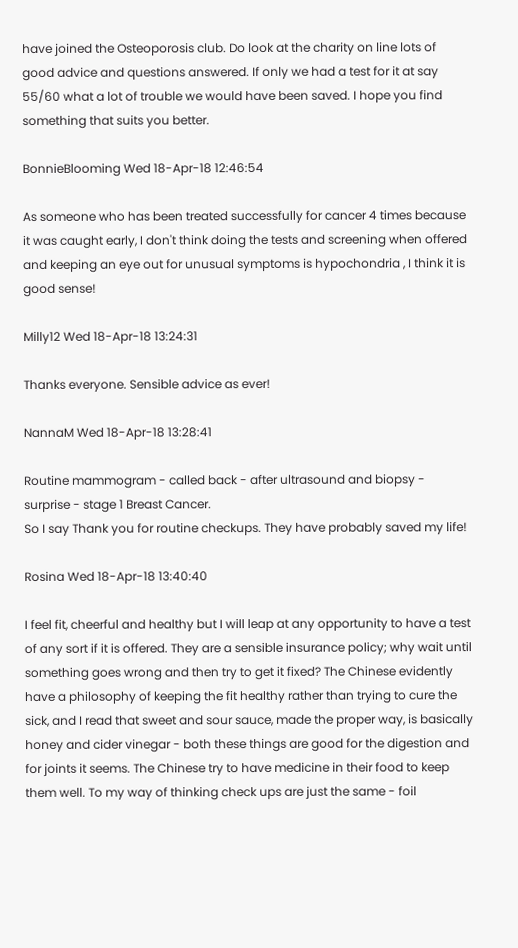have joined the Osteoporosis club. Do look at the charity on line lots of good advice and questions answered. If only we had a test for it at say 55/60 what a lot of trouble we would have been saved. I hope you find something that suits you better.

BonnieBlooming Wed 18-Apr-18 12:46:54

As someone who has been treated successfully for cancer 4 times because it was caught early, I don't think doing the tests and screening when offered and keeping an eye out for unusual symptoms is hypochondria , I think it is good sense!

Milly12 Wed 18-Apr-18 13:24:31

Thanks everyone. Sensible advice as ever!

NannaM Wed 18-Apr-18 13:28:41

Routine mammogram - called back - after ultrasound and biopsy - surprise - stage 1 Breast Cancer.
So I say Thank you for routine checkups. They have probably saved my life!

Rosina Wed 18-Apr-18 13:40:40

I feel fit, cheerful and healthy but I will leap at any opportunity to have a test of any sort if it is offered. They are a sensible insurance policy; why wait until something goes wrong and then try to get it fixed? The Chinese evidently have a philosophy of keeping the fit healthy rather than trying to cure the sick, and I read that sweet and sour sauce, made the proper way, is basically honey and cider vinegar - both these things are good for the digestion and for joints it seems. The Chinese try to have medicine in their food to keep them well. To my way of thinking check ups are just the same - foil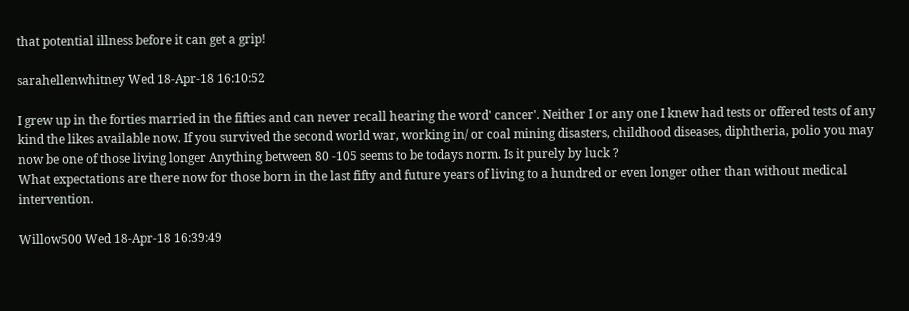that potential illness before it can get a grip!

sarahellenwhitney Wed 18-Apr-18 16:10:52

I grew up in the forties married in the fifties and can never recall hearing the word' cancer'. Neither I or any one I knew had tests or offered tests of any kind the likes available now. If you survived the second world war, working in/ or coal mining disasters, childhood diseases, diphtheria, polio you may now be one of those living longer Anything between 80 -105 seems to be todays norm. Is it purely by luck ?
What expectations are there now for those born in the last fifty and future years of living to a hundred or even longer other than without medical intervention.

Willow500 Wed 18-Apr-18 16:39:49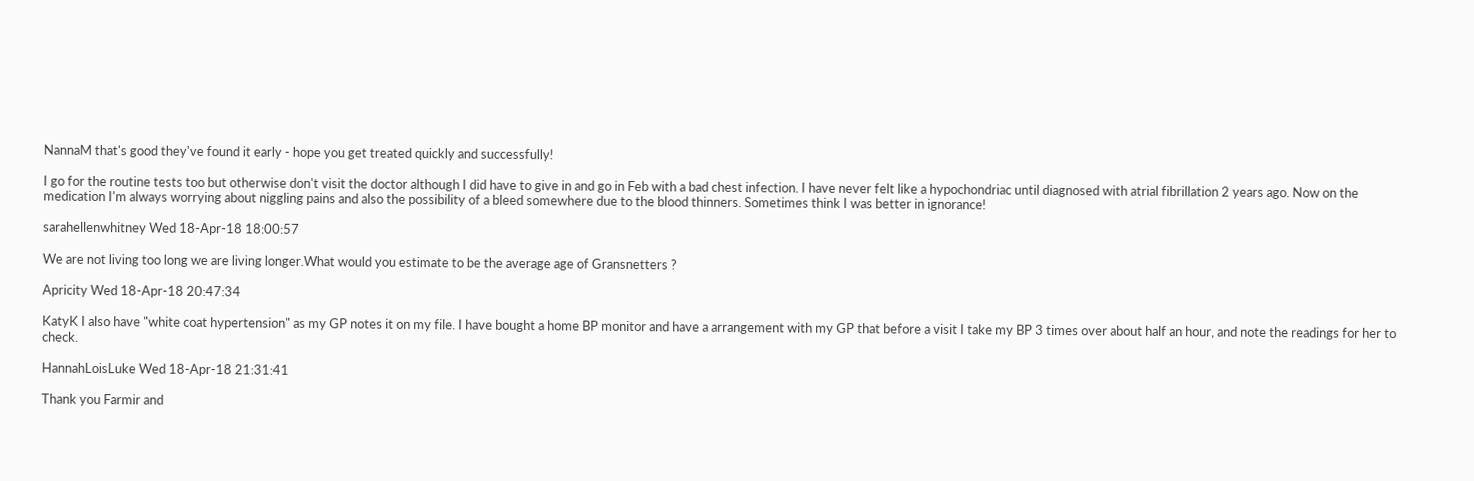NannaM that's good they've found it early - hope you get treated quickly and successfully!

I go for the routine tests too but otherwise don't visit the doctor although I did have to give in and go in Feb with a bad chest infection. I have never felt like a hypochondriac until diagnosed with atrial fibrillation 2 years ago. Now on the medication I'm always worrying about niggling pains and also the possibility of a bleed somewhere due to the blood thinners. Sometimes think I was better in ignorance!

sarahellenwhitney Wed 18-Apr-18 18:00:57

We are not living too long we are living longer.What would you estimate to be the average age of Gransnetters ?

Apricity Wed 18-Apr-18 20:47:34

KatyK I also have "white coat hypertension" as my GP notes it on my file. I have bought a home BP monitor and have a arrangement with my GP that before a visit I take my BP 3 times over about half an hour, and note the readings for her to check.

HannahLoisLuke Wed 18-Apr-18 21:31:41

Thank you Farmir and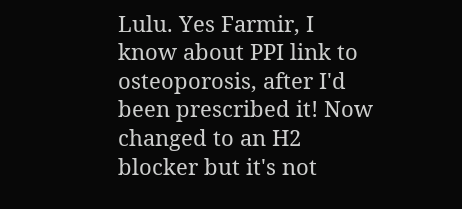Lulu. Yes Farmir, I know about PPI link to osteoporosis, after I'd been prescribed it! Now changed to an H2 blocker but it's not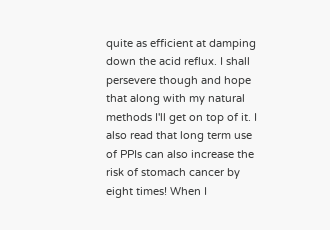quite as efficient at damping down the acid reflux. I shall persevere though and hope that along with my natural methods I'll get on top of it. I also read that long term use of PPIs can also increase the risk of stomach cancer by eight times! When I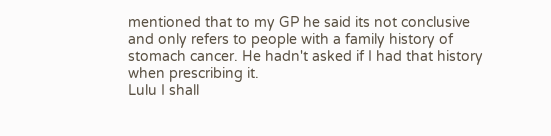mentioned that to my GP he said its not conclusive and only refers to people with a family history of stomach cancer. He hadn't asked if I had that history when prescribing it.
Lulu I shall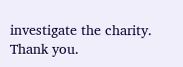investigate the charity. Thank you.